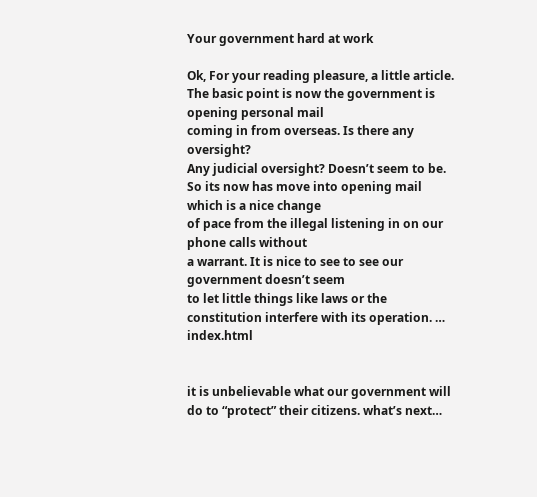Your government hard at work

Ok, For your reading pleasure, a little article.
The basic point is now the government is opening personal mail
coming in from overseas. Is there any oversight?
Any judicial oversight? Doesn’t seem to be.
So its now has move into opening mail which is a nice change
of pace from the illegal listening in on our phone calls without
a warrant. It is nice to see to see our government doesn’t seem
to let little things like laws or the constitution interfere with its operation. … index.html


it is unbelievable what our government will do to “protect” their citizens. what’s next…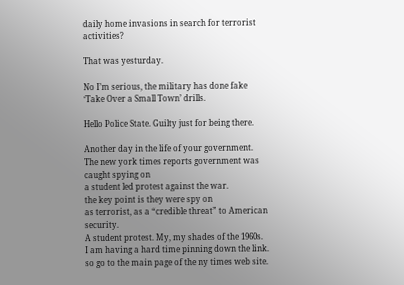daily home invasions in search for terrorist activities?

That was yesturday.

No I’m serious, the military has done fake ‘Take Over a Small Town’ drills.

Hello Police State. Guilty just for being there.

Another day in the life of your government.
The new york times reports government was caught spying on
a student led protest against the war.
the key point is they were spy on
as terrorist, as a “credible threat” to American security.
A student protest. My, my shades of the 1960s.
I am having a hard time pinning down the link.
so go to the main page of the ny times web site.